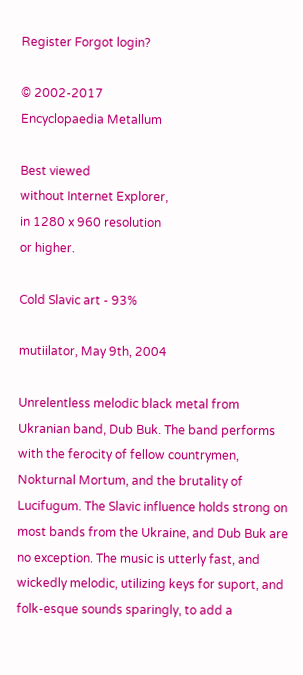Register Forgot login?

© 2002-2017
Encyclopaedia Metallum

Best viewed
without Internet Explorer,
in 1280 x 960 resolution
or higher.

Cold Slavic art - 93%

mutiilator, May 9th, 2004

Unrelentless melodic black metal from Ukranian band, Dub Buk. The band performs with the ferocity of fellow countrymen, Nokturnal Mortum, and the brutality of Lucifugum. The Slavic influence holds strong on most bands from the Ukraine, and Dub Buk are no exception. The music is utterly fast, and wickedly melodic, utilizing keys for suport, and folk-esque sounds sparingly, to add a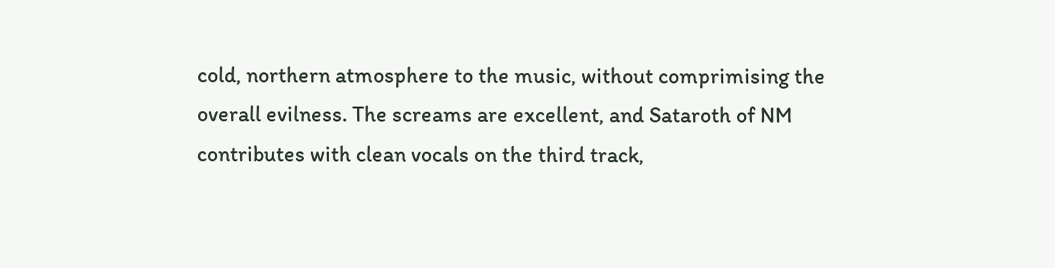cold, northern atmosphere to the music, without comprimising the overall evilness. The screams are excellent, and Sataroth of NM contributes with clean vocals on the third track,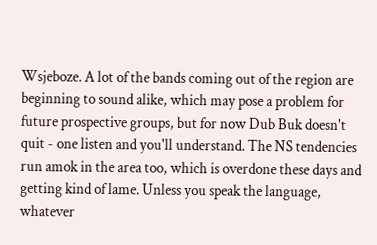Wsjeboze. A lot of the bands coming out of the region are beginning to sound alike, which may pose a problem for future prospective groups, but for now Dub Buk doesn't quit - one listen and you'll understand. The NS tendencies run amok in the area too, which is overdone these days and getting kind of lame. Unless you speak the language, whatever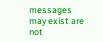messages may exist are not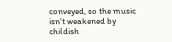conveyed, so the music isn't weakened by childish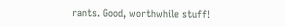rants. Good, worthwhile stuff!